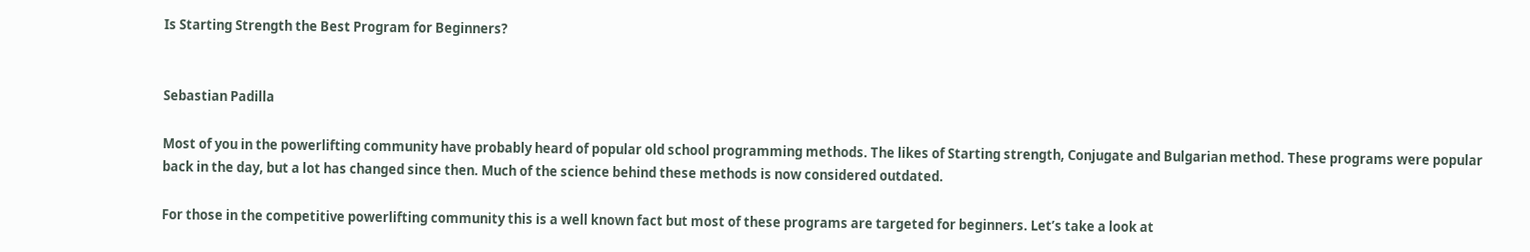Is Starting Strength the Best Program for Beginners?


Sebastian Padilla

Most of you in the powerlifting community have probably heard of popular old school programming methods. The likes of Starting strength, Conjugate and Bulgarian method. These programs were popular back in the day, but a lot has changed since then. Much of the science behind these methods is now considered outdated.

For those in the competitive powerlifting community this is a well known fact but most of these programs are targeted for beginners. Let’s take a look at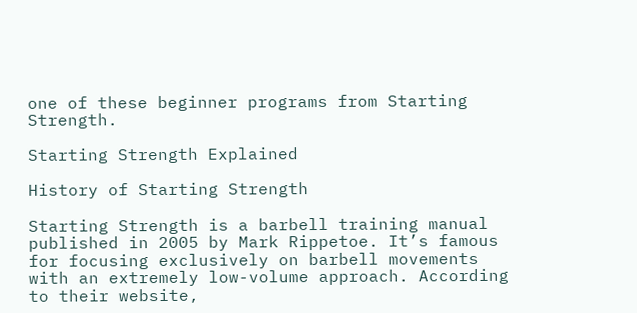one of these beginner programs from Starting Strength.

Starting Strength Explained

History of Starting Strength

Starting Strength is a barbell training manual published in 2005 by Mark Rippetoe. It’s famous for focusing exclusively on barbell movements with an extremely low-volume approach. According to their website,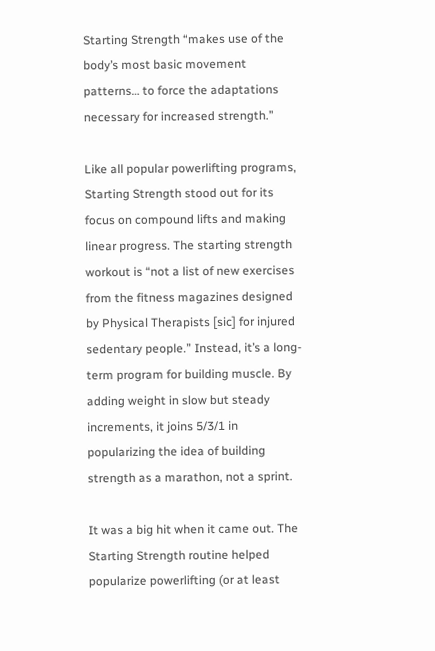Starting Strength “makes use of the body’s most basic movement patterns… to force the adaptations necessary for increased strength.”

Like all popular powerlifting programs, Starting Strength stood out for its focus on compound lifts and making linear progress. The starting strength workout is “not a list of new exercises from the fitness magazines designed by Physical Therapists [sic] for injured sedentary people.” Instead, it’s a long-term program for building muscle. By adding weight in slow but steady increments, it joins 5/3/1 in popularizing the idea of building strength as a marathon, not a sprint.

It was a big hit when it came out. The Starting Strength routine helped popularize powerlifting (or at least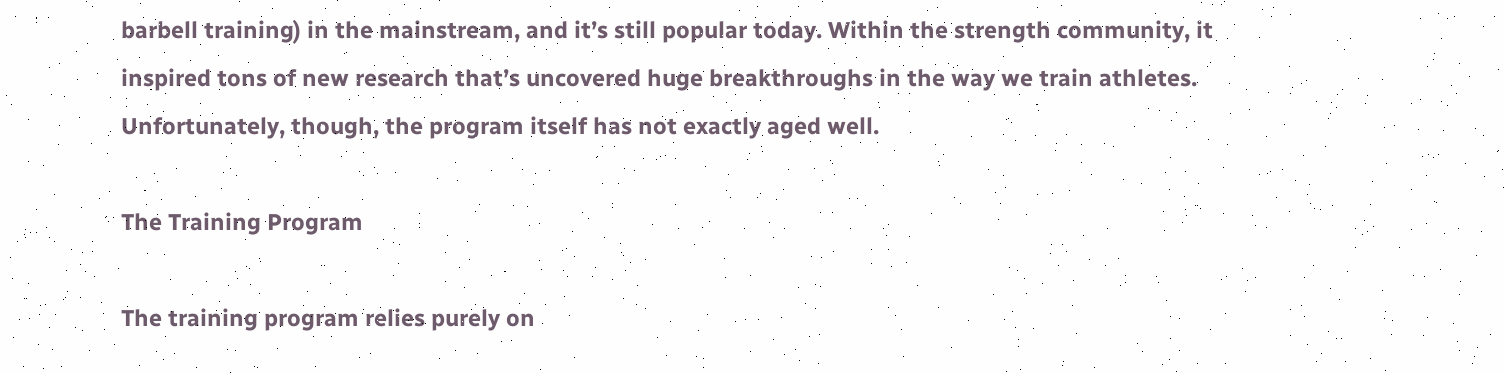barbell training) in the mainstream, and it’s still popular today. Within the strength community, it inspired tons of new research that’s uncovered huge breakthroughs in the way we train athletes. Unfortunately, though, the program itself has not exactly aged well.

The Training Program

The training program relies purely on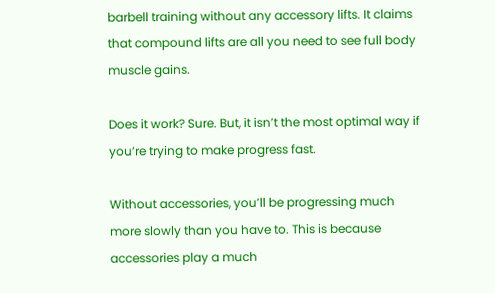barbell training without any accessory lifts. It claims that compound lifts are all you need to see full body muscle gains.

Does it work? Sure. But, it isn’t the most optimal way if you’re trying to make progress fast.

Without accessories, you’ll be progressing much more slowly than you have to. This is because accessories play a much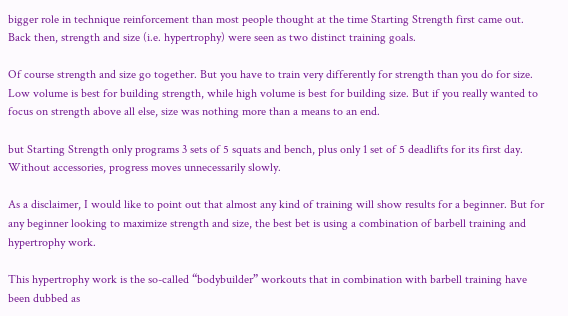bigger role in technique reinforcement than most people thought at the time Starting Strength first came out. Back then, strength and size (i.e. hypertrophy) were seen as two distinct training goals.

Of course strength and size go together. But you have to train very differently for strength than you do for size. Low volume is best for building strength, while high volume is best for building size. But if you really wanted to focus on strength above all else, size was nothing more than a means to an end.

but Starting Strength only programs 3 sets of 5 squats and bench, plus only 1 set of 5 deadlifts for its first day. Without accessories, progress moves unnecessarily slowly.

As a disclaimer, I would like to point out that almost any kind of training will show results for a beginner. But for any beginner looking to maximize strength and size, the best bet is using a combination of barbell training and hypertrophy work.

This hypertrophy work is the so-called “bodybuilder” workouts that in combination with barbell training have been dubbed as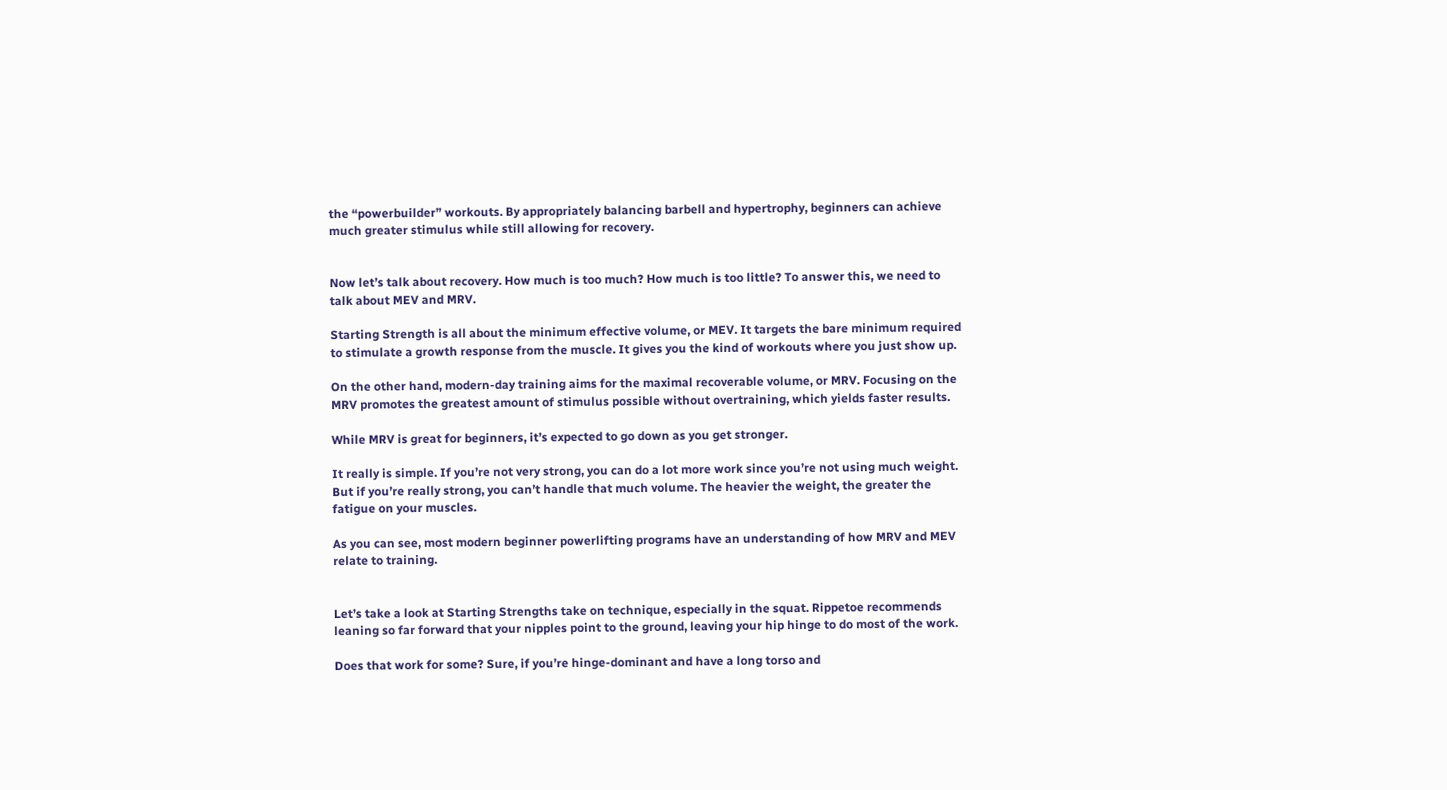the “powerbuilder” workouts. By appropriately balancing barbell and hypertrophy, beginners can achieve much greater stimulus while still allowing for recovery.


Now let’s talk about recovery. How much is too much? How much is too little? To answer this, we need to talk about MEV and MRV.

Starting Strength is all about the minimum effective volume, or MEV. It targets the bare minimum required to stimulate a growth response from the muscle. It gives you the kind of workouts where you just show up.

On the other hand, modern-day training aims for the maximal recoverable volume, or MRV. Focusing on the MRV promotes the greatest amount of stimulus possible without overtraining, which yields faster results.

While MRV is great for beginners, it’s expected to go down as you get stronger.

It really is simple. If you’re not very strong, you can do a lot more work since you’re not using much weight. But if you’re really strong, you can’t handle that much volume. The heavier the weight, the greater the fatigue on your muscles.

As you can see, most modern beginner powerlifting programs have an understanding of how MRV and MEV relate to training.


Let’s take a look at Starting Strengths take on technique, especially in the squat. Rippetoe recommends leaning so far forward that your nipples point to the ground, leaving your hip hinge to do most of the work.

Does that work for some? Sure, if you’re hinge-dominant and have a long torso and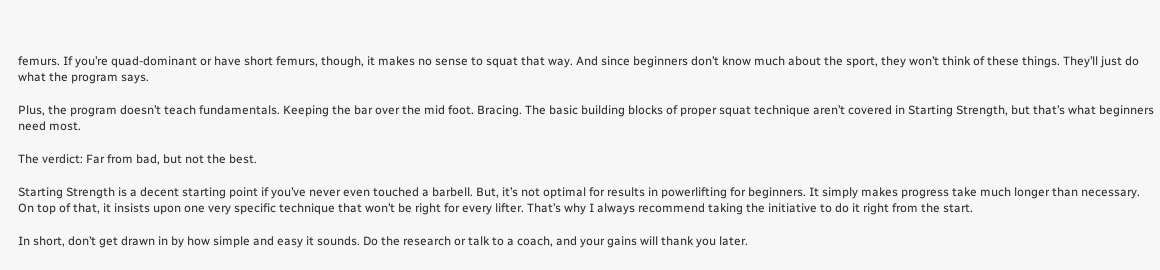femurs. If you’re quad-dominant or have short femurs, though, it makes no sense to squat that way. And since beginners don’t know much about the sport, they won’t think of these things. They’ll just do what the program says.

Plus, the program doesn’t teach fundamentals. Keeping the bar over the mid foot. Bracing. The basic building blocks of proper squat technique aren’t covered in Starting Strength, but that’s what beginners need most.

The verdict: Far from bad, but not the best.

Starting Strength is a decent starting point if you’ve never even touched a barbell. But, it’s not optimal for results in powerlifting for beginners. It simply makes progress take much longer than necessary. On top of that, it insists upon one very specific technique that won’t be right for every lifter. That’s why I always recommend taking the initiative to do it right from the start.

In short, don’t get drawn in by how simple and easy it sounds. Do the research or talk to a coach, and your gains will thank you later.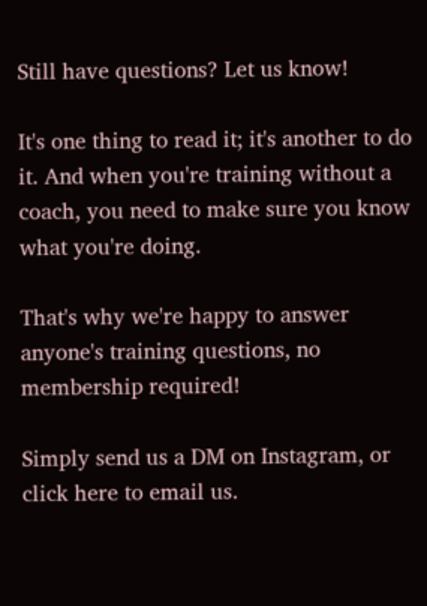Still have questions? Let us know!

It's one thing to read it; it's another to do it. And when you're training without a coach, you need to make sure you know what you're doing.

That's why we're happy to answer anyone's training questions, no membership required!

Simply send us a DM on Instagram, or click here to email us.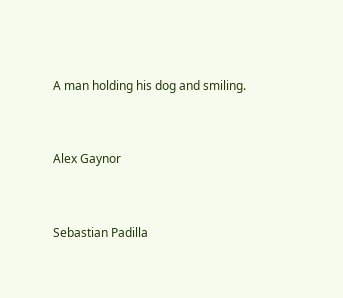A man holding his dog and smiling.


Alex Gaynor


Sebastian Padilla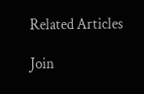Related Articles

Join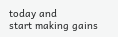today and
start making gains